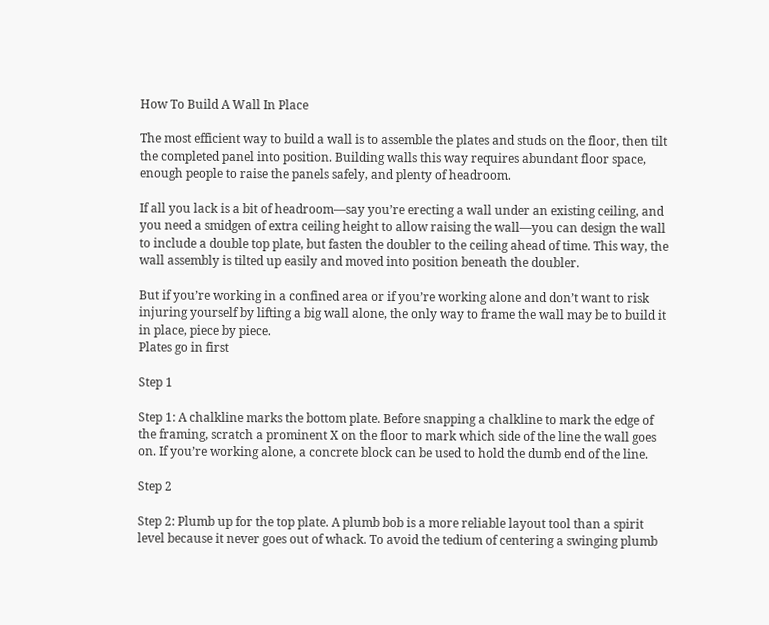How To Build A Wall In Place

The most efficient way to build a wall is to assemble the plates and studs on the floor, then tilt the completed panel into position. Building walls this way requires abundant floor space, enough people to raise the panels safely, and plenty of headroom.

If all you lack is a bit of headroom—say you’re erecting a wall under an existing ceiling, and you need a smidgen of extra ceiling height to allow raising the wall—you can design the wall to include a double top plate, but fasten the doubler to the ceiling ahead of time. This way, the wall assembly is tilted up easily and moved into position beneath the doubler.

But if you’re working in a confined area or if you’re working alone and don’t want to risk injuring yourself by lifting a big wall alone, the only way to frame the wall may be to build it in place, piece by piece.
Plates go in first

Step 1

Step 1: A chalkline marks the bottom plate. Before snapping a chalkline to mark the edge of the framing, scratch a prominent X on the floor to mark which side of the line the wall goes on. If you’re working alone, a concrete block can be used to hold the dumb end of the line.

Step 2

Step 2: Plumb up for the top plate. A plumb bob is a more reliable layout tool than a spirit level because it never goes out of whack. To avoid the tedium of centering a swinging plumb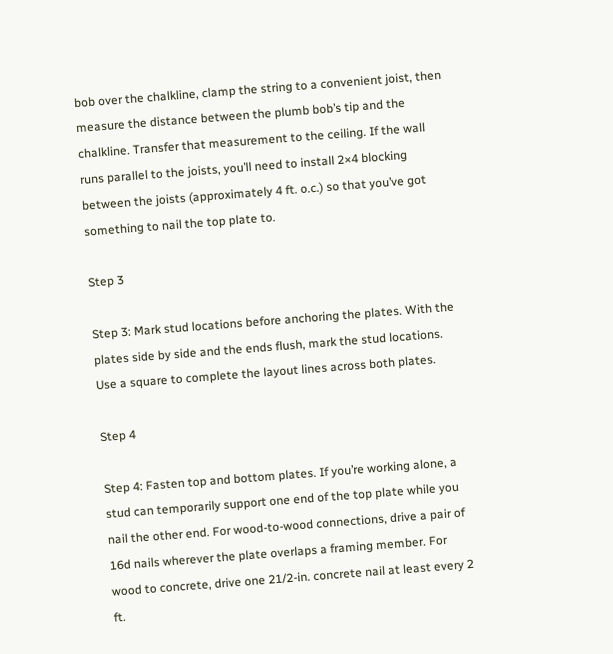bob over the chalkline, clamp the string to a convenient joist, then measure the distance between the plumb bob’s tip and the chalkline. Transfer that measurement to the ceiling. If the wall runs parallel to the joists, you’ll need to install 2×4 blocking between the joists (approximately 4 ft. o.c.) so that you’ve got something to nail the top plate to.

Step 3

Step 3: Mark stud locations before anchoring the plates. With the plates side by side and the ends flush, mark the stud locations. Use a square to complete the layout lines across both plates.

Step 4

Step 4: Fasten top and bottom plates. If you’re working alone, a stud can temporarily support one end of the top plate while you nail the other end. For wood-to-wood connections, drive a pair of 16d nails wherever the plate overlaps a framing member. For wood to concrete, drive one 21/2-in. concrete nail at least every 2 ft.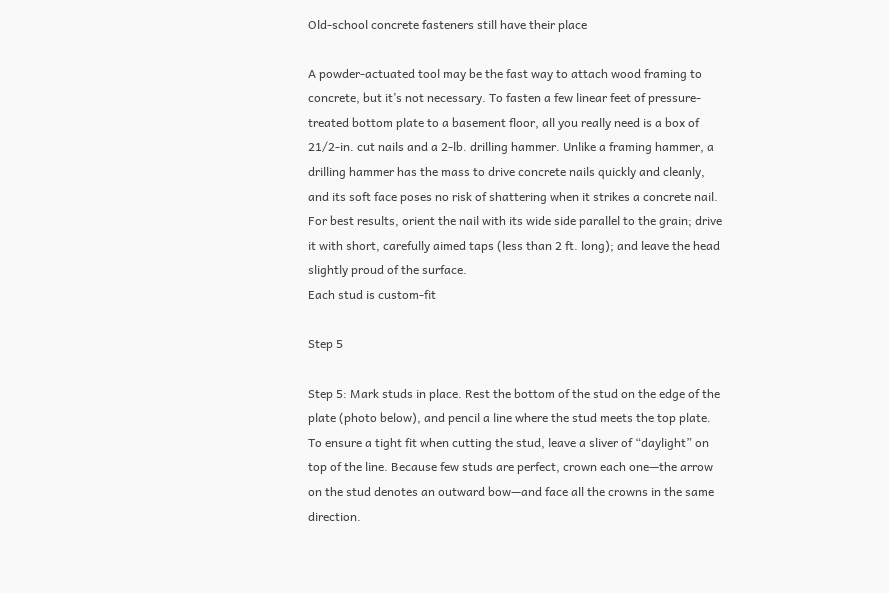Old-school concrete fasteners still have their place

A powder-actuated tool may be the fast way to attach wood framing to concrete, but it’s not necessary. To fasten a few linear feet of pressure-treated bottom plate to a basement floor, all you really need is a box of 21/2-in. cut nails and a 2-lb. drilling hammer. Unlike a framing hammer, a drilling hammer has the mass to drive concrete nails quickly and cleanly, and its soft face poses no risk of shattering when it strikes a concrete nail. For best results, orient the nail with its wide side parallel to the grain; drive it with short, carefully aimed taps (less than 2 ft. long); and leave the head slightly proud of the surface.
Each stud is custom-fit

Step 5

Step 5: Mark studs in place. Rest the bottom of the stud on the edge of the plate (photo below), and pencil a line where the stud meets the top plate. To ensure a tight fit when cutting the stud, leave a sliver of “daylight” on top of the line. Because few studs are perfect, crown each one—the arrow on the stud denotes an outward bow—and face all the crowns in the same direction.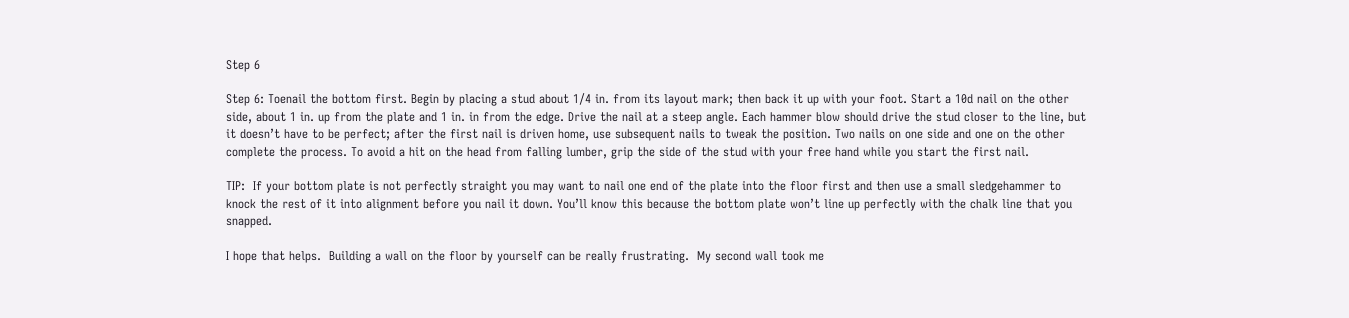Step 6

Step 6: Toenail the bottom first. Begin by placing a stud about 1/4 in. from its layout mark; then back it up with your foot. Start a 10d nail on the other side, about 1 in. up from the plate and 1 in. in from the edge. Drive the nail at a steep angle. Each hammer blow should drive the stud closer to the line, but it doesn’t have to be perfect; after the first nail is driven home, use subsequent nails to tweak the position. Two nails on one side and one on the other complete the process. To avoid a hit on the head from falling lumber, grip the side of the stud with your free hand while you start the first nail.

TIP:  If your bottom plate is not perfectly straight you may want to nail one end of the plate into the floor first and then use a small sledgehammer to knock the rest of it into alignment before you nail it down. You’ll know this because the bottom plate won’t line up perfectly with the chalk line that you snapped.

I hope that helps.  Building a wall on the floor by yourself can be really frustrating.  My second wall took me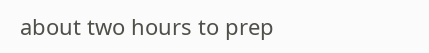about two hours to prep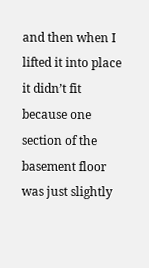and then when I lifted it into place it didn’t fit because one section of the basement floor was just slightly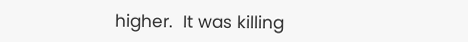higher.  It was killing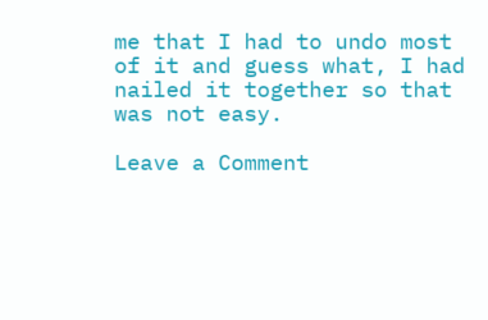me that I had to undo most of it and guess what, I had nailed it together so that was not easy.

Leave a Comment